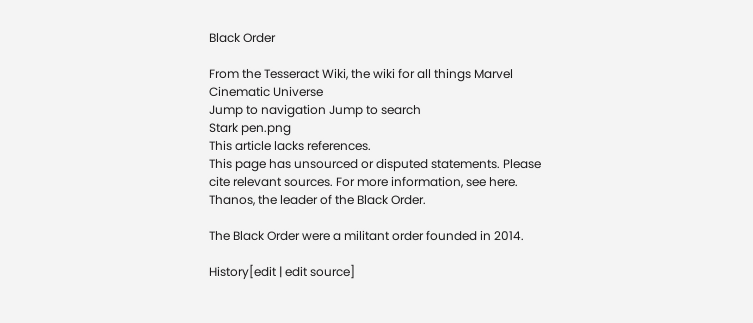Black Order

From the Tesseract Wiki, the wiki for all things Marvel Cinematic Universe
Jump to navigation Jump to search
Stark pen.png
This article lacks references.
This page has unsourced or disputed statements. Please cite relevant sources. For more information, see here.
Thanos, the leader of the Black Order.

The Black Order were a militant order founded in 2014.

History[edit | edit source]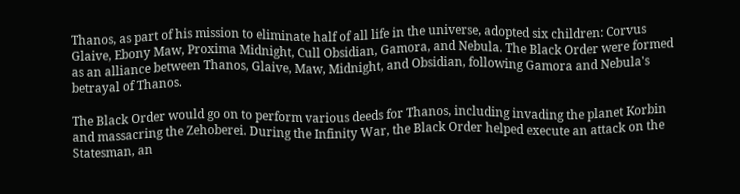Thanos, as part of his mission to eliminate half of all life in the universe, adopted six children: Corvus Glaive, Ebony Maw, Proxima Midnight, Cull Obsidian, Gamora, and Nebula. The Black Order were formed as an alliance between Thanos, Glaive, Maw, Midnight, and Obsidian, following Gamora and Nebula's betrayal of Thanos.

The Black Order would go on to perform various deeds for Thanos, including invading the planet Korbin and massacring the Zehoberei. During the Infinity War, the Black Order helped execute an attack on the Statesman, an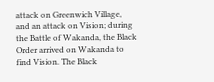attack on Greenwich Village, and an attack on Vision; during the Battle of Wakanda, the Black Order arrived on Wakanda to find Vision. The Black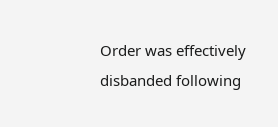Order was effectively disbanded following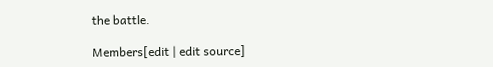the battle.

Members[edit | edit source]